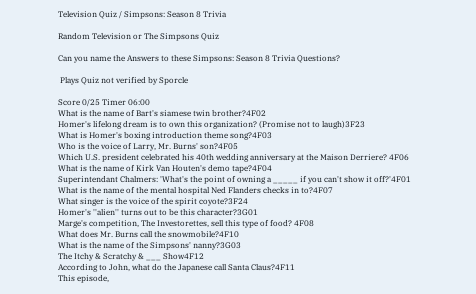Television Quiz / Simpsons: Season 8 Trivia

Random Television or The Simpsons Quiz

Can you name the Answers to these Simpsons: Season 8 Trivia Questions?

 Plays Quiz not verified by Sporcle

Score 0/25 Timer 06:00
What is the name of Bart's siamese twin brother?4F02
Homer's lifelong dream is to own this organization? (Promise not to laugh)3F23
What is Homer's boxing introduction theme song?4F03
Who is the voice of Larry, Mr. Burns' son?4F05
Which U.S. president celebrated his 40th wedding anniversary at the Maison Derriere? 4F06
What is the name of Kirk Van Houten's demo tape?4F04
Superintendant Chalmers: 'What's the point of owning a _____ if you can't show it off?'4F01
What is the name of the mental hospital Ned Flanders checks in to?4F07
What singer is the voice of the spirit coyote?3F24
Homer's ''alien'' turns out to be this character?3G01
Marge's competition, The Investorettes, sell this type of food? 4F08
What does Mr. Burns call the snowmobile?4F10
What is the name of the Simpsons' nanny?3G03
The Itchy & Scratchy & ___ Show4F12
According to John, what do the Japanese call Santa Claus?4F11
This episode,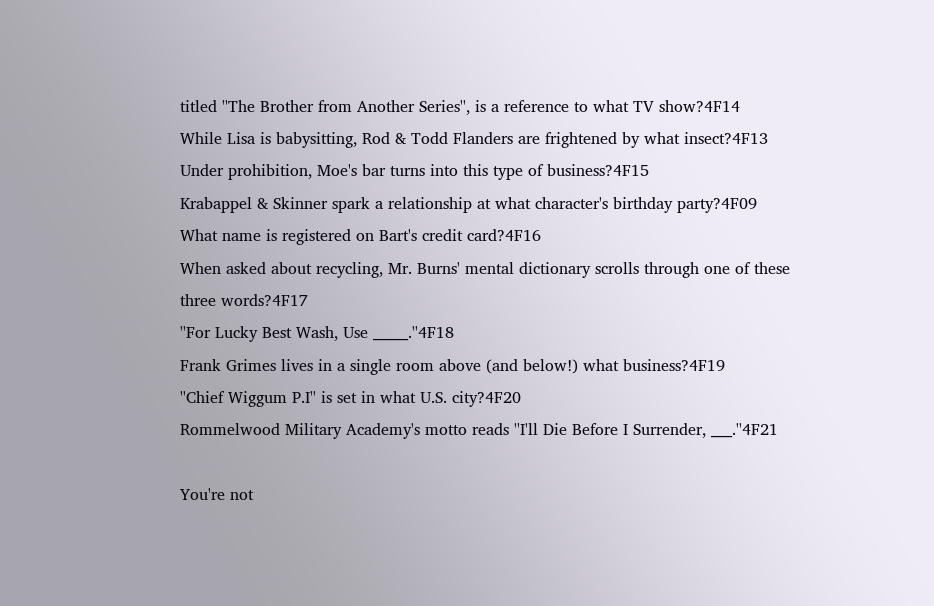titled ''The Brother from Another Series'', is a reference to what TV show?4F14
While Lisa is babysitting, Rod & Todd Flanders are frightened by what insect?4F13
Under prohibition, Moe's bar turns into this type of business?4F15
Krabappel & Skinner spark a relationship at what character's birthday party?4F09
What name is registered on Bart's credit card?4F16
When asked about recycling, Mr. Burns' mental dictionary scrolls through one of these three words?4F17
''For Lucky Best Wash, Use _____.''4F18
Frank Grimes lives in a single room above (and below!) what business?4F19
''Chief Wiggum P.I'' is set in what U.S. city?4F20
Rommelwood Military Academy's motto reads ''I'll Die Before I Surrender, ___.''4F21

You're not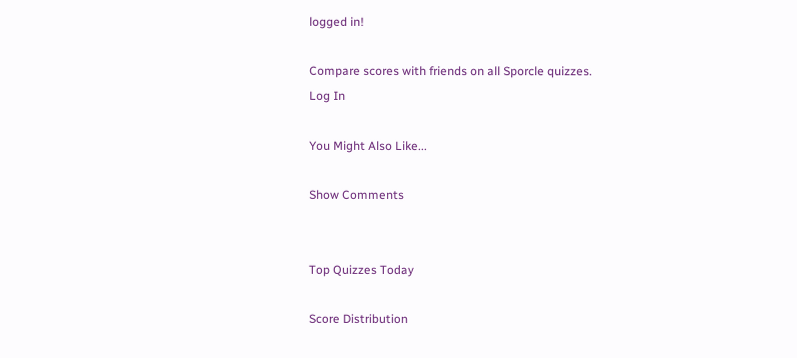logged in!

Compare scores with friends on all Sporcle quizzes.
Log In

You Might Also Like...

Show Comments


Top Quizzes Today

Score Distribution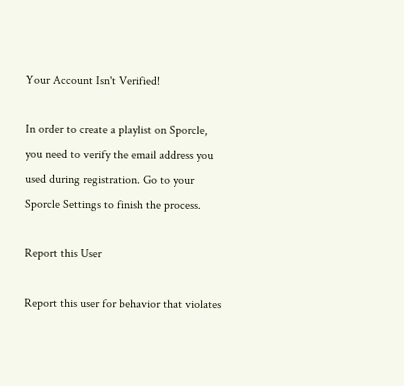Your Account Isn't Verified!

In order to create a playlist on Sporcle, you need to verify the email address you used during registration. Go to your Sporcle Settings to finish the process.

Report this User

Report this user for behavior that violates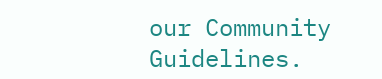our Community Guidelines.